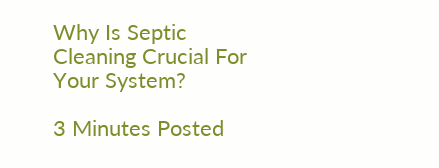Why Is Septic Cleaning Crucial For Your System?

3 Minutes Posted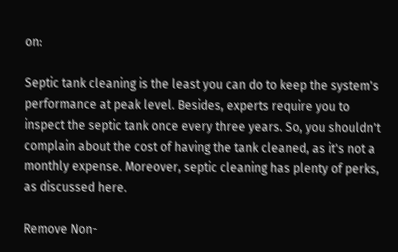on:

Septic tank cleaning is the least you can do to keep the system's performance at peak level. Besides, experts require you to inspect the septic tank once every three years. So, you shouldn't complain about the cost of having the tank cleaned, as it's not a monthly expense. Moreover, septic cleaning has plenty of perks, as discussed here.

Remove Non-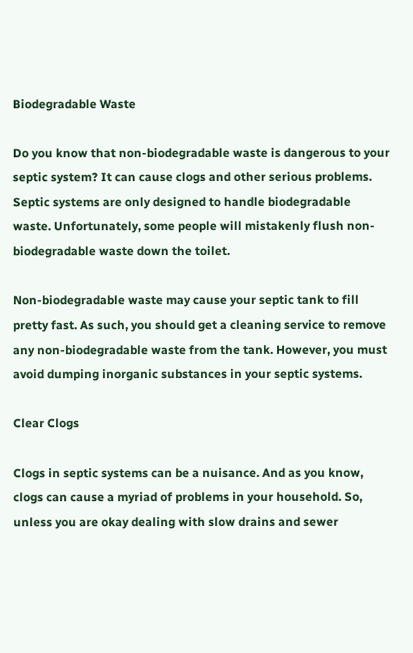Biodegradable Waste

Do you know that non-biodegradable waste is dangerous to your septic system? It can cause clogs and other serious problems. Septic systems are only designed to handle biodegradable waste. Unfortunately, some people will mistakenly flush non-biodegradable waste down the toilet.

Non-biodegradable waste may cause your septic tank to fill pretty fast. As such, you should get a cleaning service to remove any non-biodegradable waste from the tank. However, you must avoid dumping inorganic substances in your septic systems.

Clear Clogs

Clogs in septic systems can be a nuisance. And as you know, clogs can cause a myriad of problems in your household. So, unless you are okay dealing with slow drains and sewer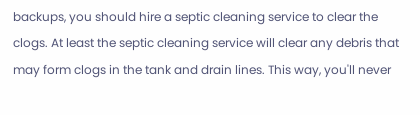backups, you should hire a septic cleaning service to clear the clogs. At least the septic cleaning service will clear any debris that may form clogs in the tank and drain lines. This way, you'll never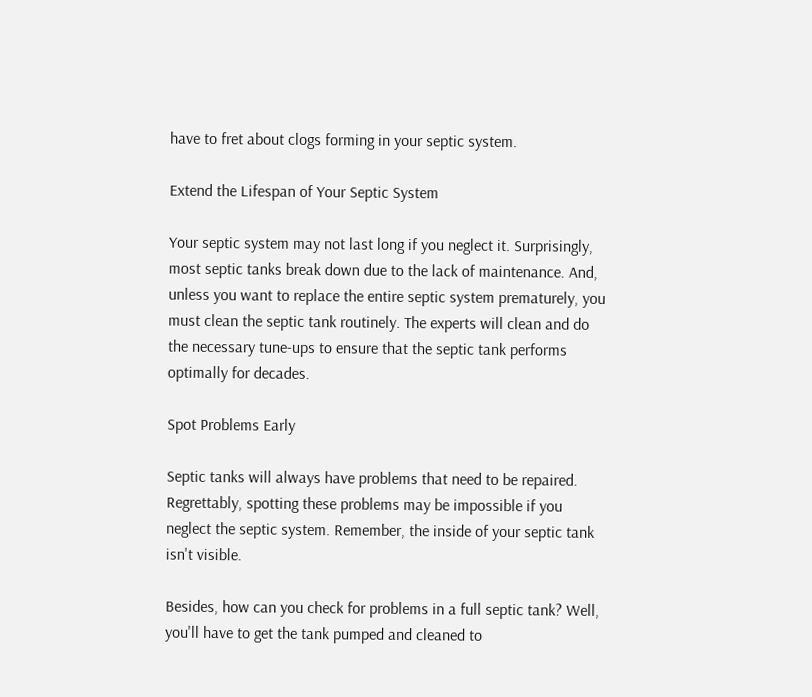have to fret about clogs forming in your septic system.

Extend the Lifespan of Your Septic System

Your septic system may not last long if you neglect it. Surprisingly, most septic tanks break down due to the lack of maintenance. And, unless you want to replace the entire septic system prematurely, you must clean the septic tank routinely. The experts will clean and do the necessary tune-ups to ensure that the septic tank performs optimally for decades.

Spot Problems Early

Septic tanks will always have problems that need to be repaired. Regrettably, spotting these problems may be impossible if you neglect the septic system. Remember, the inside of your septic tank isn't visible.

Besides, how can you check for problems in a full septic tank? Well, you'll have to get the tank pumped and cleaned to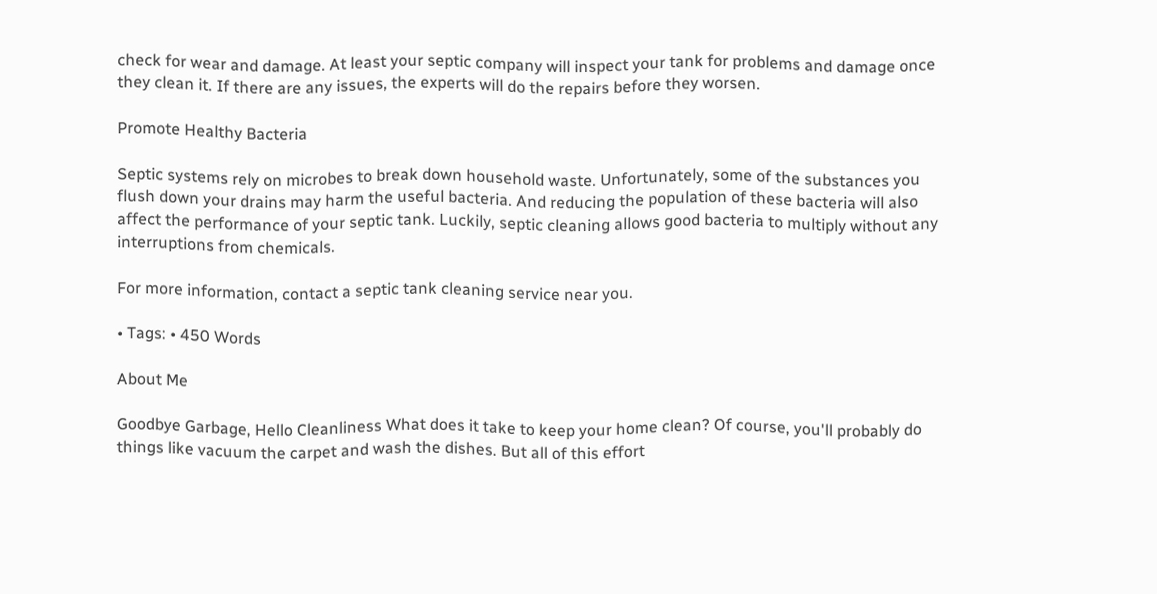check for wear and damage. At least your septic company will inspect your tank for problems and damage once they clean it. If there are any issues, the experts will do the repairs before they worsen.

Promote Healthy Bacteria

Septic systems rely on microbes to break down household waste. Unfortunately, some of the substances you flush down your drains may harm the useful bacteria. And reducing the population of these bacteria will also affect the performance of your septic tank. Luckily, septic cleaning allows good bacteria to multiply without any interruptions from chemicals.

For more information, contact a septic tank cleaning service near you.

• Tags: • 450 Words

About Me

Goodbye Garbage, Hello Cleanliness What does it take to keep your home clean? Of course, you'll probably do things like vacuum the carpet and wash the dishes. But all of this effort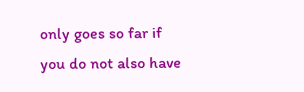only goes so far if you do not also have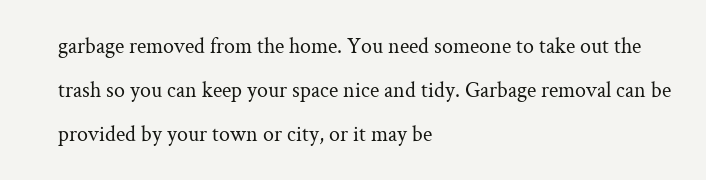garbage removed from the home. You need someone to take out the trash so you can keep your space nice and tidy. Garbage removal can be provided by your town or city, or it may be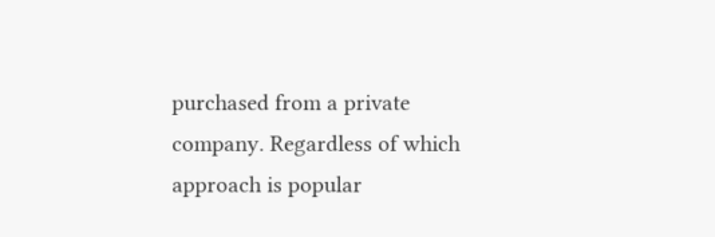purchased from a private company. Regardless of which approach is popular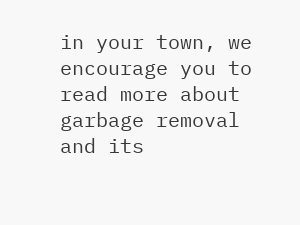in your town, we encourage you to read more about garbage removal and its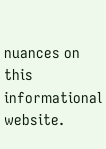nuances on this informational website.